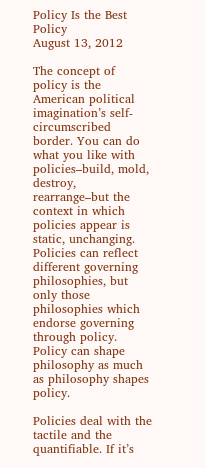Policy Is the Best Policy
August 13, 2012

The concept of policy is the American political imagination’s self-circumscribed border. You can do what you like with policies–build, mold, destroy, rearrange–but the context in which policies appear is static, unchanging. Policies can reflect different governing philosophies, but only those philosophies which endorse governing through policy. Policy can shape philosophy as much as philosophy shapes policy.

Policies deal with the tactile and the quantifiable. If it’s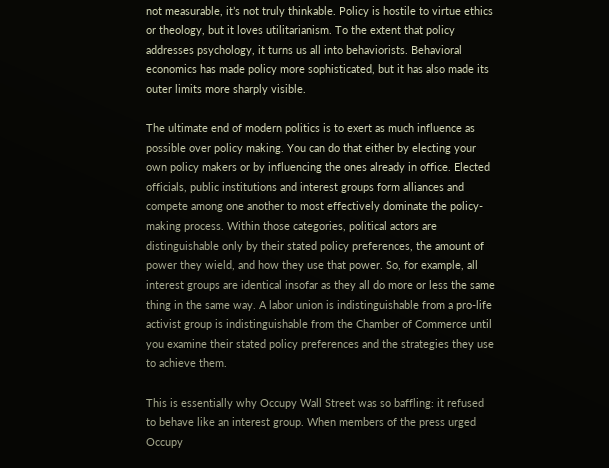not measurable, it’s not truly thinkable. Policy is hostile to virtue ethics or theology, but it loves utilitarianism. To the extent that policy addresses psychology, it turns us all into behaviorists. Behavioral economics has made policy more sophisticated, but it has also made its outer limits more sharply visible.

The ultimate end of modern politics is to exert as much influence as possible over policy making. You can do that either by electing your own policy makers or by influencing the ones already in office. Elected officials, public institutions and interest groups form alliances and compete among one another to most effectively dominate the policy-making process. Within those categories, political actors are distinguishable only by their stated policy preferences, the amount of power they wield, and how they use that power. So, for example, all interest groups are identical insofar as they all do more or less the same thing in the same way. A labor union is indistinguishable from a pro-life activist group is indistinguishable from the Chamber of Commerce until you examine their stated policy preferences and the strategies they use to achieve them.

This is essentially why Occupy Wall Street was so baffling: it refused to behave like an interest group. When members of the press urged Occupy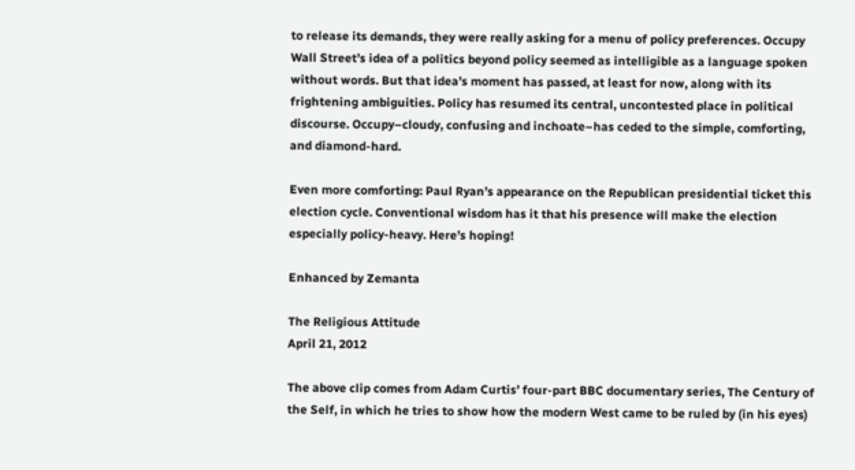to release its demands, they were really asking for a menu of policy preferences. Occupy Wall Street’s idea of a politics beyond policy seemed as intelligible as a language spoken without words. But that idea’s moment has passed, at least for now, along with its frightening ambiguities. Policy has resumed its central, uncontested place in political discourse. Occupy–cloudy, confusing and inchoate–has ceded to the simple, comforting, and diamond-hard.

Even more comforting: Paul Ryan’s appearance on the Republican presidential ticket this election cycle. Conventional wisdom has it that his presence will make the election especially policy-heavy. Here’s hoping!

Enhanced by Zemanta

The Religious Attitude
April 21, 2012

The above clip comes from Adam Curtis’ four-part BBC documentary series, The Century of the Self, in which he tries to show how the modern West came to be ruled by (in his eyes)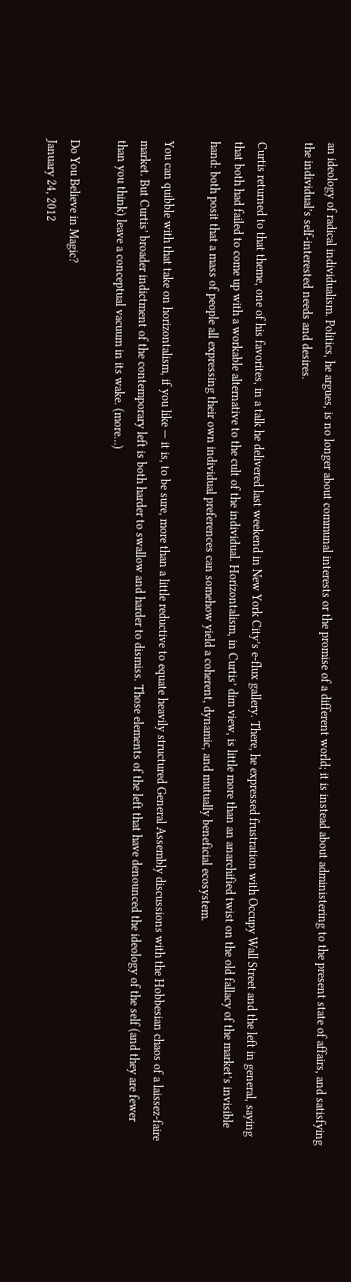an ideology of radical individualism. Politics, he argues, is no longer about communal interests or the promise of a different world; it is instead about administering to the present state of affairs, and satisfying the individual’s self-interested needs and desires.

Curtis returned to that theme, one of his favorites, in a talk he delivered last weekend in New York City’s e-flux gallery. There, he expressed frustration with Occupy Wall Street and the left in general, saying that both had failed to come up with a workable alternative to the cult of the individual. Horizontalism, in Curtis’ dim view, is little more than an anarchified twist on the old fallacy of the market’s invisible hand: both posit that a mass of people all expressing their own individual preferences can somehow yield a coherent, dynamic, and mutually beneficial ecosystem.

You can quibble with that take on horizontalism, if you like — it is, to be sure, more than a little reductive to equate heavily structured General Assembly discussions with the Hobbesian chaos of a laissez-faire market. But Curtis’ broader indictment of the contemporary left is both harder to swallow and harder to dismiss. Those elements of the left that have denounced the ideology of the self (and they are fewer than you think) leave a conceptual vacuum in its wake. (more…)

Do You Believe in Magic?
January 24, 2012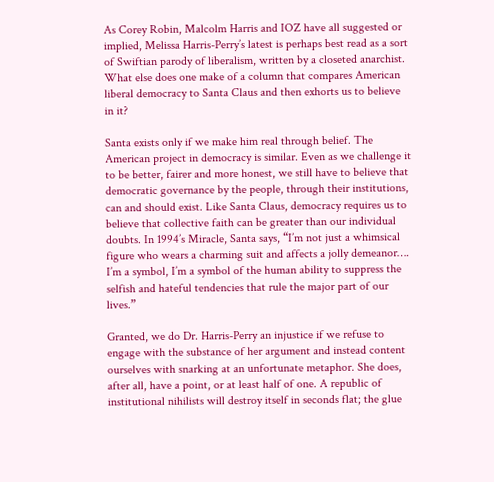As Corey Robin, Malcolm Harris and IOZ have all suggested or implied, Melissa Harris-Perry’s latest is perhaps best read as a sort of Swiftian parody of liberalism, written by a closeted anarchist. What else does one make of a column that compares American liberal democracy to Santa Claus and then exhorts us to believe in it?

Santa exists only if we make him real through belief. The American project in democracy is similar. Even as we challenge it to be better, fairer and more honest, we still have to believe that democratic governance by the people, through their institutions, can and should exist. Like Santa Claus, democracy requires us to believe that collective faith can be greater than our individual doubts. In 1994’s Miracle, Santa says, “I’m not just a whimsical figure who wears a charming suit and affects a jolly demeanor…. I’m a symbol, I’m a symbol of the human ability to suppress the selfish and hateful tendencies that rule the major part of our lives.”

Granted, we do Dr. Harris-Perry an injustice if we refuse to engage with the substance of her argument and instead content ourselves with snarking at an unfortunate metaphor. She does, after all, have a point, or at least half of one. A republic of institutional nihilists will destroy itself in seconds flat; the glue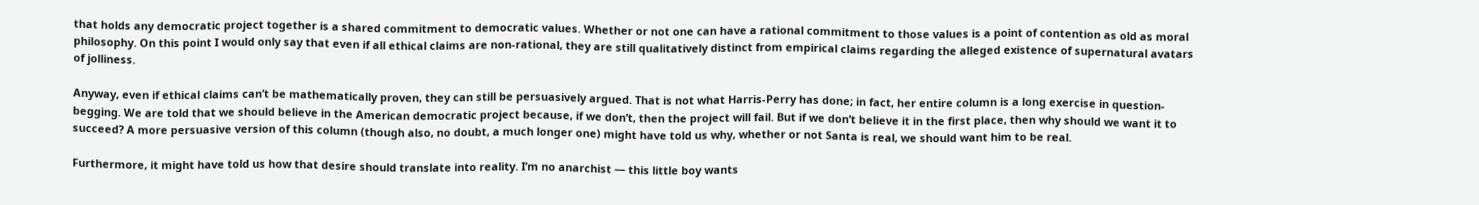that holds any democratic project together is a shared commitment to democratic values. Whether or not one can have a rational commitment to those values is a point of contention as old as moral philosophy. On this point I would only say that even if all ethical claims are non-rational, they are still qualitatively distinct from empirical claims regarding the alleged existence of supernatural avatars of jolliness.

Anyway, even if ethical claims can’t be mathematically proven, they can still be persuasively argued. That is not what Harris-Perry has done; in fact, her entire column is a long exercise in question-begging. We are told that we should believe in the American democratic project because, if we don’t, then the project will fail. But if we don’t believe it in the first place, then why should we want it to succeed? A more persuasive version of this column (though also, no doubt, a much longer one) might have told us why, whether or not Santa is real, we should want him to be real.

Furthermore, it might have told us how that desire should translate into reality. I’m no anarchist — this little boy wants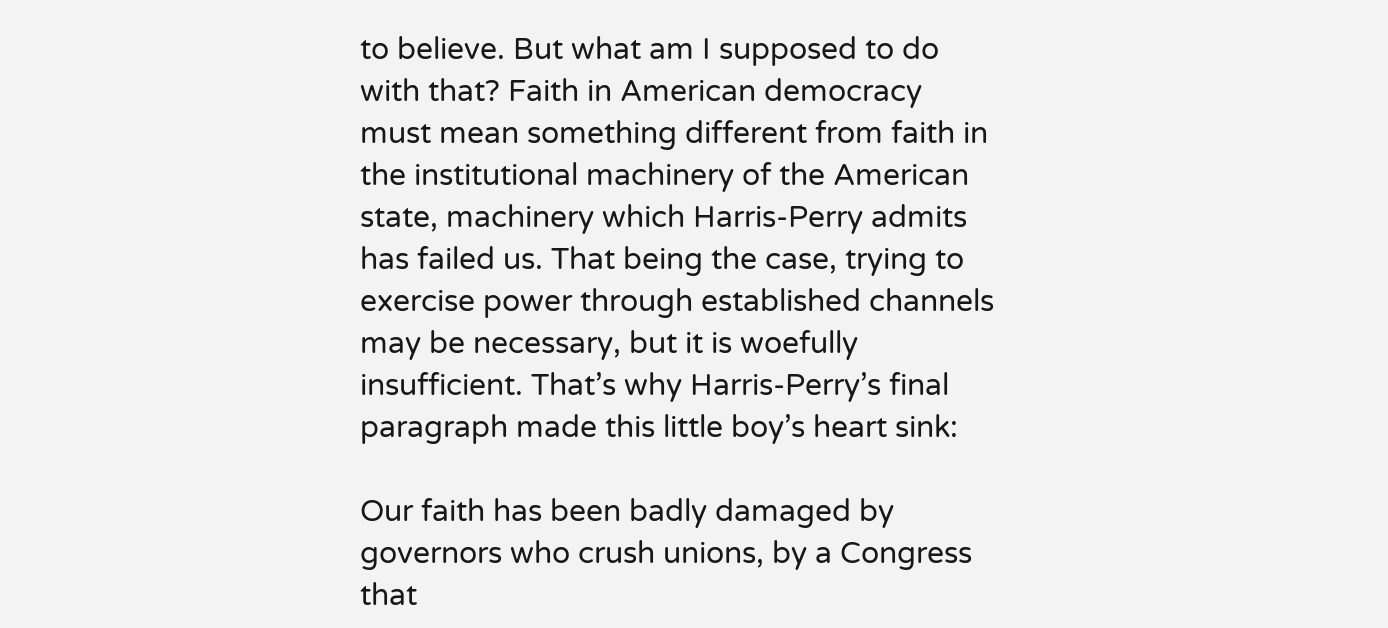to believe. But what am I supposed to do with that? Faith in American democracy must mean something different from faith in the institutional machinery of the American state, machinery which Harris-Perry admits has failed us. That being the case, trying to exercise power through established channels may be necessary, but it is woefully insufficient. That’s why Harris-Perry’s final paragraph made this little boy’s heart sink:

Our faith has been badly damaged by governors who crush unions, by a Congress that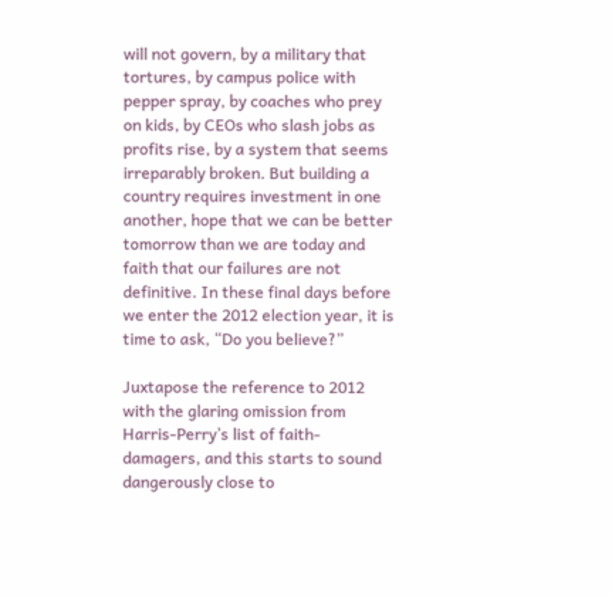will not govern, by a military that tortures, by campus police with pepper spray, by coaches who prey on kids, by CEOs who slash jobs as profits rise, by a system that seems irreparably broken. But building a country requires investment in one another, hope that we can be better tomorrow than we are today and faith that our failures are not definitive. In these final days before we enter the 2012 election year, it is time to ask, “Do you believe?”

Juxtapose the reference to 2012 with the glaring omission from Harris-Perry’s list of faith-damagers, and this starts to sound dangerously close to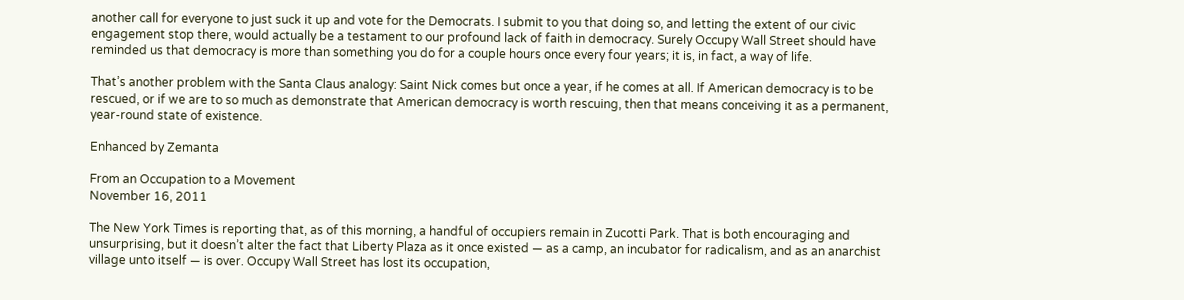another call for everyone to just suck it up and vote for the Democrats. I submit to you that doing so, and letting the extent of our civic engagement stop there, would actually be a testament to our profound lack of faith in democracy. Surely Occupy Wall Street should have reminded us that democracy is more than something you do for a couple hours once every four years; it is, in fact, a way of life.

That’s another problem with the Santa Claus analogy: Saint Nick comes but once a year, if he comes at all. If American democracy is to be rescued, or if we are to so much as demonstrate that American democracy is worth rescuing, then that means conceiving it as a permanent, year-round state of existence.

Enhanced by Zemanta

From an Occupation to a Movement
November 16, 2011

The New York Times is reporting that, as of this morning, a handful of occupiers remain in Zucotti Park. That is both encouraging and unsurprising, but it doesn’t alter the fact that Liberty Plaza as it once existed — as a camp, an incubator for radicalism, and as an anarchist village unto itself — is over. Occupy Wall Street has lost its occupation,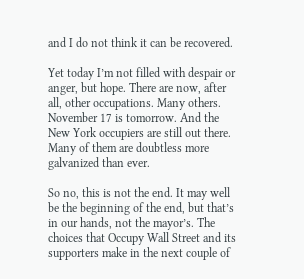and I do not think it can be recovered.

Yet today I’m not filled with despair or anger, but hope. There are now, after all, other occupations. Many others. November 17 is tomorrow. And the New York occupiers are still out there. Many of them are doubtless more galvanized than ever.

So no, this is not the end. It may well be the beginning of the end, but that’s in our hands, not the mayor’s. The choices that Occupy Wall Street and its supporters make in the next couple of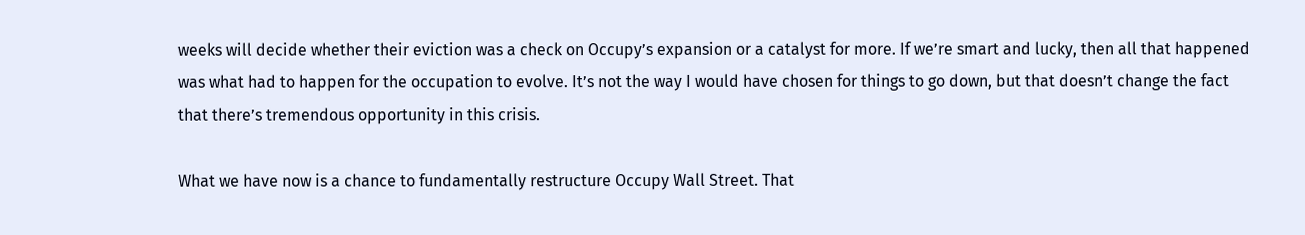weeks will decide whether their eviction was a check on Occupy’s expansion or a catalyst for more. If we’re smart and lucky, then all that happened was what had to happen for the occupation to evolve. It’s not the way I would have chosen for things to go down, but that doesn’t change the fact that there’s tremendous opportunity in this crisis.

What we have now is a chance to fundamentally restructure Occupy Wall Street. That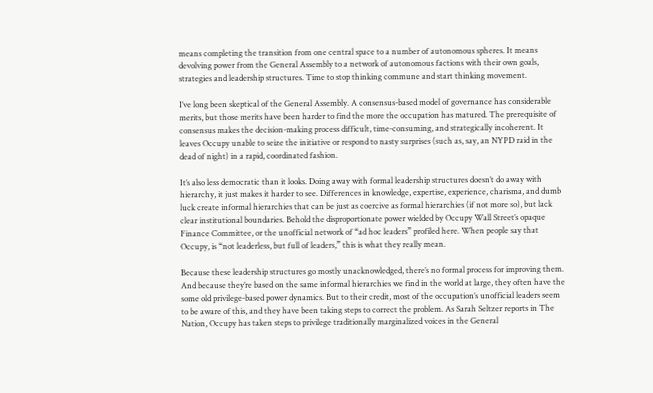means completing the transition from one central space to a number of autonomous spheres. It means devolving power from the General Assembly to a network of autonomous factions with their own goals, strategies and leadership structures. Time to stop thinking commune and start thinking movement.

I’ve long been skeptical of the General Assembly. A consensus-based model of governance has considerable merits, but those merits have been harder to find the more the occupation has matured. The prerequisite of consensus makes the decision-making process difficult, time-consuming, and strategically incoherent. It leaves Occupy unable to seize the initiative or respond to nasty surprises (such as, say, an NYPD raid in the dead of night) in a rapid, coordinated fashion.

It’s also less democratic than it looks. Doing away with formal leadership structures doesn’t do away with hierarchy, it just makes it harder to see. Differences in knowledge, expertise, experience, charisma, and dumb luck create informal hierarchies that can be just as coercive as formal hierarchies (if not more so), but lack clear institutional boundaries. Behold the disproportionate power wielded by Occupy Wall Street’s opaque Finance Committee, or the unofficial network of “ad hoc leaders” profiled here. When people say that Occupy, is “not leaderless, but full of leaders,” this is what they really mean.

Because these leadership structures go mostly unacknowledged, there’s no formal process for improving them. And because they’re based on the same informal hierarchies we find in the world at large, they often have the some old privilege-based power dynamics. But to their credit, most of the occupation’s unofficial leaders seem to be aware of this, and they have been taking steps to correct the problem. As Sarah Seltzer reports in The Nation, Occupy has taken steps to privilege traditionally marginalized voices in the General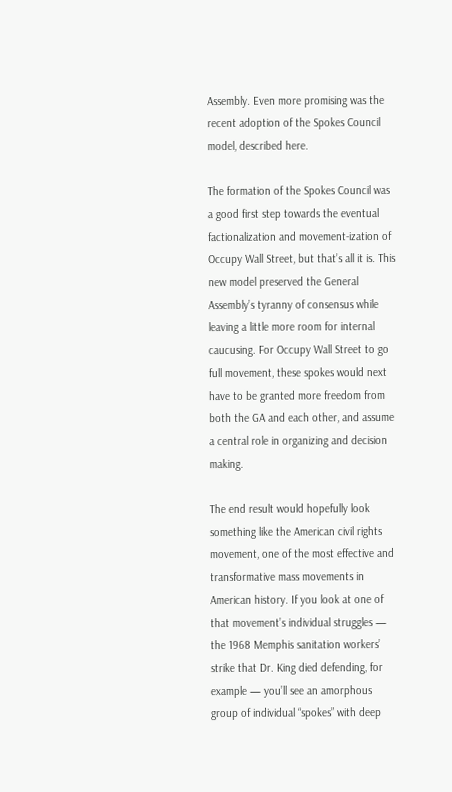Assembly. Even more promising was the recent adoption of the Spokes Council model, described here.

The formation of the Spokes Council was a good first step towards the eventual factionalization and movement-ization of Occupy Wall Street, but that’s all it is. This new model preserved the General Assembly’s tyranny of consensus while leaving a little more room for internal caucusing. For Occupy Wall Street to go full movement, these spokes would next have to be granted more freedom from both the GA and each other, and assume a central role in organizing and decision making.

The end result would hopefully look something like the American civil rights movement, one of the most effective and transformative mass movements in American history. If you look at one of that movement’s individual struggles — the 1968 Memphis sanitation workers’ strike that Dr. King died defending, for example — you’ll see an amorphous group of individual “spokes” with deep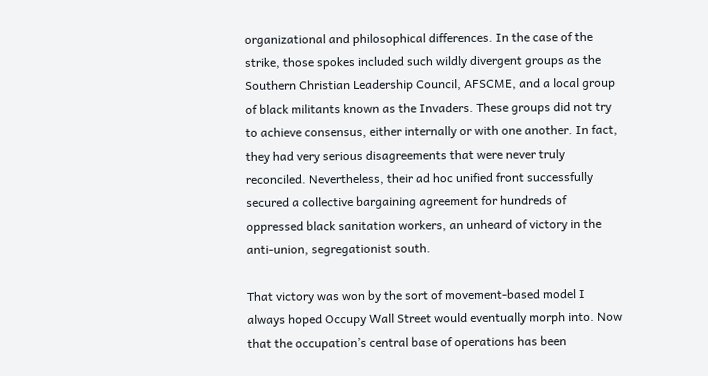organizational and philosophical differences. In the case of the strike, those spokes included such wildly divergent groups as the Southern Christian Leadership Council, AFSCME, and a local group of black militants known as the Invaders. These groups did not try to achieve consensus, either internally or with one another. In fact, they had very serious disagreements that were never truly reconciled. Nevertheless, their ad hoc unified front successfully secured a collective bargaining agreement for hundreds of oppressed black sanitation workers, an unheard of victory in the anti-union, segregationist south.

That victory was won by the sort of movement-based model I always hoped Occupy Wall Street would eventually morph into. Now that the occupation’s central base of operations has been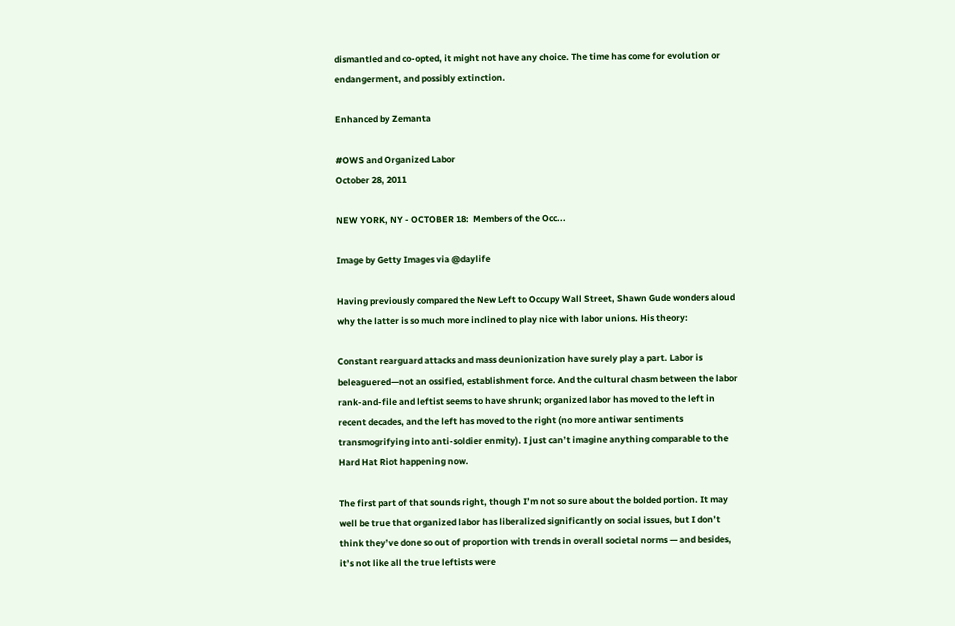dismantled and co-opted, it might not have any choice. The time has come for evolution or endangerment, and possibly extinction.

Enhanced by Zemanta

#OWS and Organized Labor
October 28, 2011

NEW YORK, NY - OCTOBER 18:  Members of the Occ...

Image by Getty Images via @daylife

Having previously compared the New Left to Occupy Wall Street, Shawn Gude wonders aloud why the latter is so much more inclined to play nice with labor unions. His theory:

Constant rearguard attacks and mass deunionization have surely play a part. Labor is beleaguered—not an ossified, establishment force. And the cultural chasm between the labor rank-and-file and leftist seems to have shrunk; organized labor has moved to the left in recent decades, and the left has moved to the right (no more antiwar sentiments transmogrifying into anti-soldier enmity). I just can’t imagine anything comparable to the Hard Hat Riot happening now.

The first part of that sounds right, though I’m not so sure about the bolded portion. It may well be true that organized labor has liberalized significantly on social issues, but I don’t think they’ve done so out of proportion with trends in overall societal norms — and besides, it’s not like all the true leftists were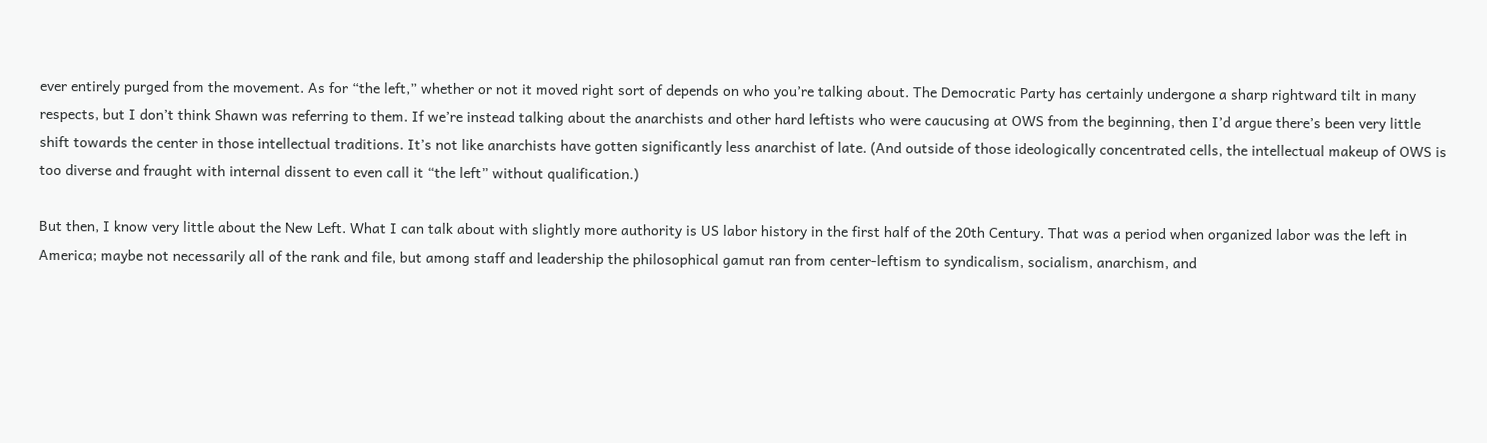ever entirely purged from the movement. As for “the left,” whether or not it moved right sort of depends on who you’re talking about. The Democratic Party has certainly undergone a sharp rightward tilt in many respects, but I don’t think Shawn was referring to them. If we’re instead talking about the anarchists and other hard leftists who were caucusing at OWS from the beginning, then I’d argue there’s been very little shift towards the center in those intellectual traditions. It’s not like anarchists have gotten significantly less anarchist of late. (And outside of those ideologically concentrated cells, the intellectual makeup of OWS is too diverse and fraught with internal dissent to even call it “the left” without qualification.)

But then, I know very little about the New Left. What I can talk about with slightly more authority is US labor history in the first half of the 20th Century. That was a period when organized labor was the left in America; maybe not necessarily all of the rank and file, but among staff and leadership the philosophical gamut ran from center-leftism to syndicalism, socialism, anarchism, and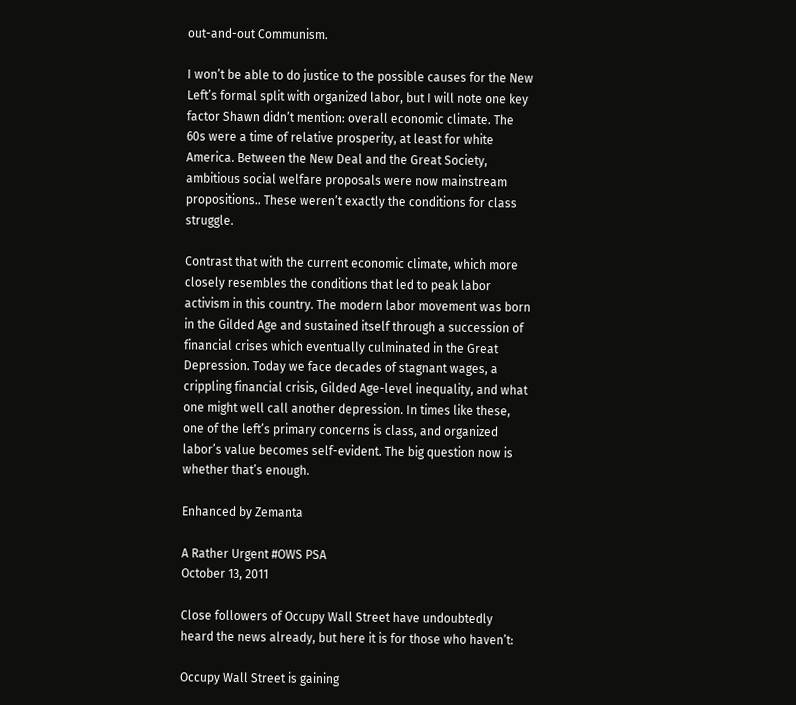out-and-out Communism.

I won’t be able to do justice to the possible causes for the New Left’s formal split with organized labor, but I will note one key factor Shawn didn’t mention: overall economic climate. The 60s were a time of relative prosperity, at least for white America. Between the New Deal and the Great Society, ambitious social welfare proposals were now mainstream propositions.. These weren’t exactly the conditions for class struggle.

Contrast that with the current economic climate, which more closely resembles the conditions that led to peak labor activism in this country. The modern labor movement was born in the Gilded Age and sustained itself through a succession of financial crises which eventually culminated in the Great Depression. Today we face decades of stagnant wages, a crippling financial crisis, Gilded Age-level inequality, and what one might well call another depression. In times like these, one of the left’s primary concerns is class, and organized labor’s value becomes self-evident. The big question now is whether that’s enough.

Enhanced by Zemanta

A Rather Urgent #OWS PSA
October 13, 2011

Close followers of Occupy Wall Street have undoubtedly heard the news already, but here it is for those who haven’t:

Occupy Wall Street is gaining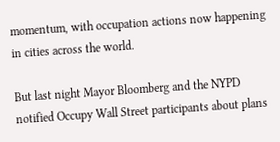momentum, with occupation actions now happening in cities across the world.

But last night Mayor Bloomberg and the NYPD notified Occupy Wall Street participants about plans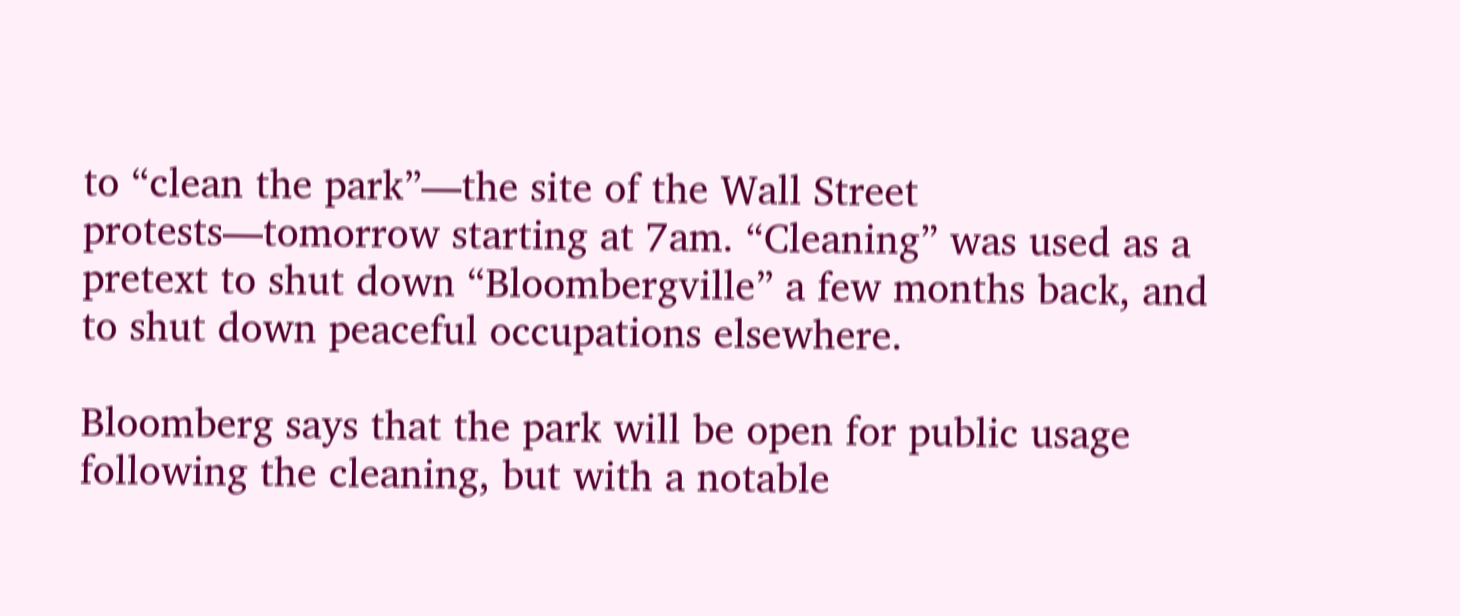to “clean the park”—the site of the Wall Street protests—tomorrow starting at 7am. “Cleaning” was used as a pretext to shut down “Bloombergville” a few months back, and to shut down peaceful occupations elsewhere.

Bloomberg says that the park will be open for public usage following the cleaning, but with a notable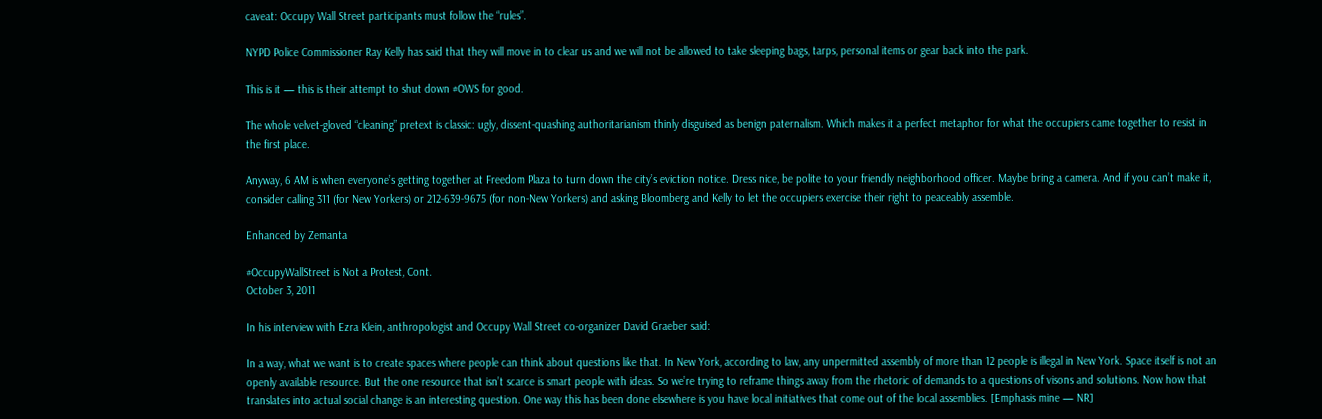caveat: Occupy Wall Street participants must follow the “rules”.

NYPD Police Commissioner Ray Kelly has said that they will move in to clear us and we will not be allowed to take sleeping bags, tarps, personal items or gear back into the park.

This is it — this is their attempt to shut down #OWS for good.

The whole velvet-gloved “cleaning” pretext is classic: ugly, dissent-quashing authoritarianism thinly disguised as benign paternalism. Which makes it a perfect metaphor for what the occupiers came together to resist in the first place.

Anyway, 6 AM is when everyone’s getting together at Freedom Plaza to turn down the city’s eviction notice. Dress nice, be polite to your friendly neighborhood officer. Maybe bring a camera. And if you can’t make it, consider calling 311 (for New Yorkers) or 212-639-9675 (for non-New Yorkers) and asking Bloomberg and Kelly to let the occupiers exercise their right to peaceably assemble.

Enhanced by Zemanta

#OccupyWallStreet is Not a Protest, Cont.
October 3, 2011

In his interview with Ezra Klein, anthropologist and Occupy Wall Street co-organizer David Graeber said:

In a way, what we want is to create spaces where people can think about questions like that. In New York, according to law, any unpermitted assembly of more than 12 people is illegal in New York. Space itself is not an openly available resource. But the one resource that isn’t scarce is smart people with ideas. So we’re trying to reframe things away from the rhetoric of demands to a questions of visons and solutions. Now how that translates into actual social change is an interesting question. One way this has been done elsewhere is you have local initiatives that come out of the local assemblies. [Emphasis mine — NR]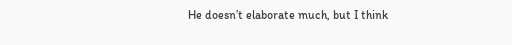He doesn’t elaborate much, but I think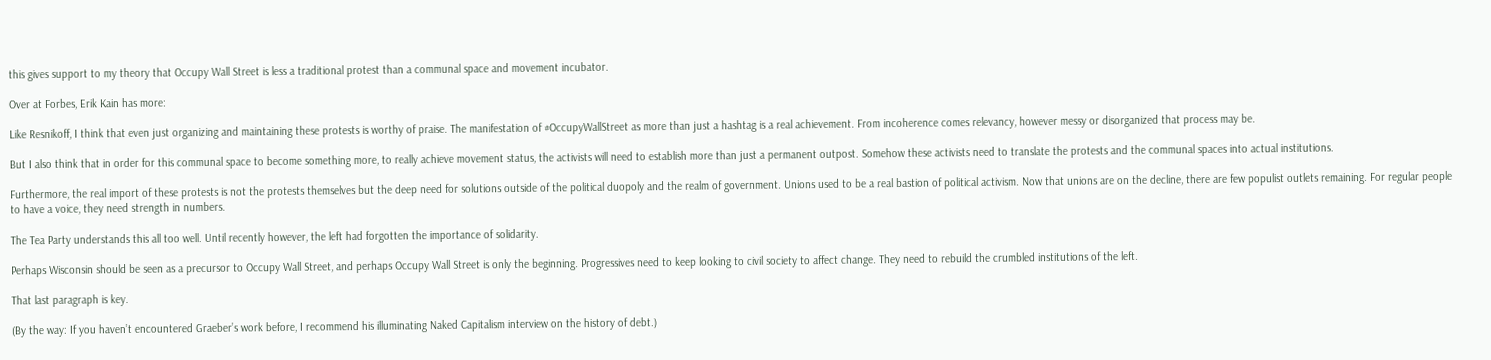this gives support to my theory that Occupy Wall Street is less a traditional protest than a communal space and movement incubator.

Over at Forbes, Erik Kain has more:

Like Resnikoff, I think that even just organizing and maintaining these protests is worthy of praise. The manifestation of #OccupyWallStreet as more than just a hashtag is a real achievement. From incoherence comes relevancy, however messy or disorganized that process may be.

But I also think that in order for this communal space to become something more, to really achieve movement status, the activists will need to establish more than just a permanent outpost. Somehow these activists need to translate the protests and the communal spaces into actual institutions.

Furthermore, the real import of these protests is not the protests themselves but the deep need for solutions outside of the political duopoly and the realm of government. Unions used to be a real bastion of political activism. Now that unions are on the decline, there are few populist outlets remaining. For regular people to have a voice, they need strength in numbers.

The Tea Party understands this all too well. Until recently however, the left had forgotten the importance of solidarity.

Perhaps Wisconsin should be seen as a precursor to Occupy Wall Street, and perhaps Occupy Wall Street is only the beginning. Progressives need to keep looking to civil society to affect change. They need to rebuild the crumbled institutions of the left.

That last paragraph is key.

(By the way: If you haven’t encountered Graeber’s work before, I recommend his illuminating Naked Capitalism interview on the history of debt.)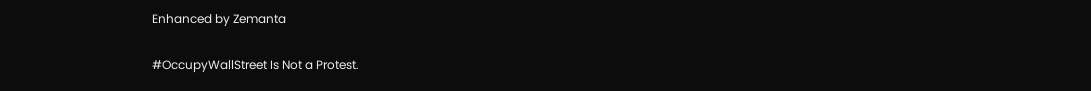Enhanced by Zemanta

#OccupyWallStreet Is Not a Protest.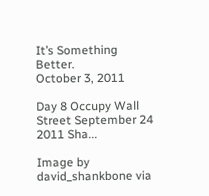It’s Something Better.
October 3, 2011

Day 8 Occupy Wall Street September 24 2011 Sha...

Image by david_shankbone via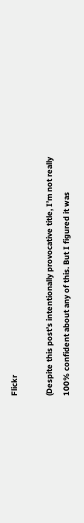Flickr

(Despite this post’s intentionally provocative title, I’m not really 100% confident about any of this. But I figured it was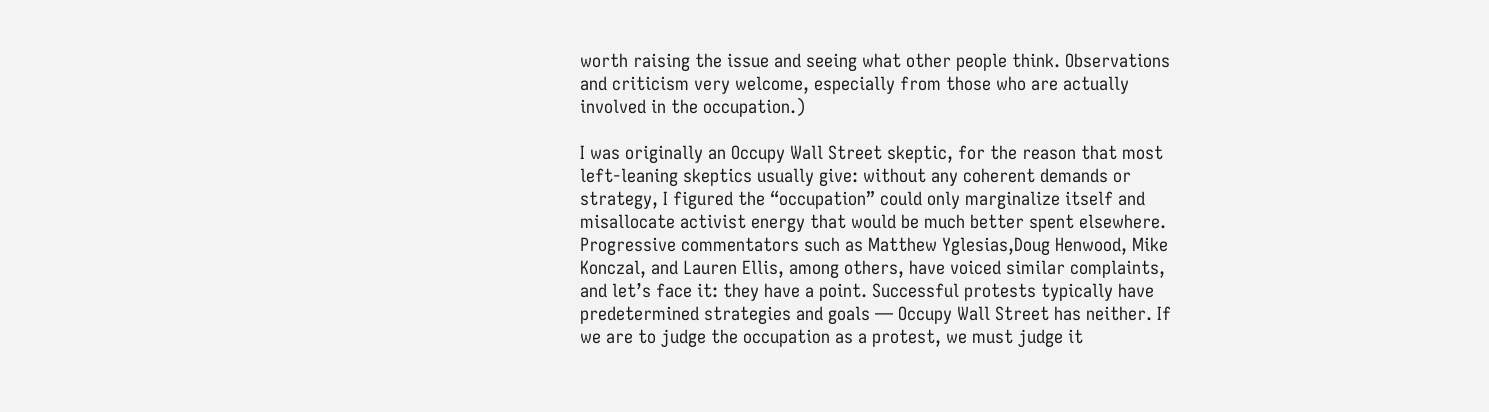worth raising the issue and seeing what other people think. Observations and criticism very welcome, especially from those who are actually involved in the occupation.)

I was originally an Occupy Wall Street skeptic, for the reason that most left-leaning skeptics usually give: without any coherent demands or strategy, I figured the “occupation” could only marginalize itself and misallocate activist energy that would be much better spent elsewhere. Progressive commentators such as Matthew Yglesias,Doug Henwood, Mike Konczal, and Lauren Ellis, among others, have voiced similar complaints, and let’s face it: they have a point. Successful protests typically have predetermined strategies and goals — Occupy Wall Street has neither. If we are to judge the occupation as a protest, we must judge it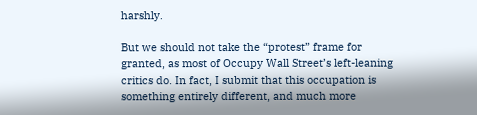harshly.

But we should not take the “protest” frame for granted, as most of Occupy Wall Street’s left-leaning critics do. In fact, I submit that this occupation is something entirely different, and much more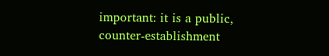important: it is a public, counter-establishment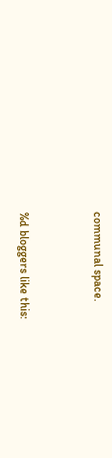communal space.


%d bloggers like this: